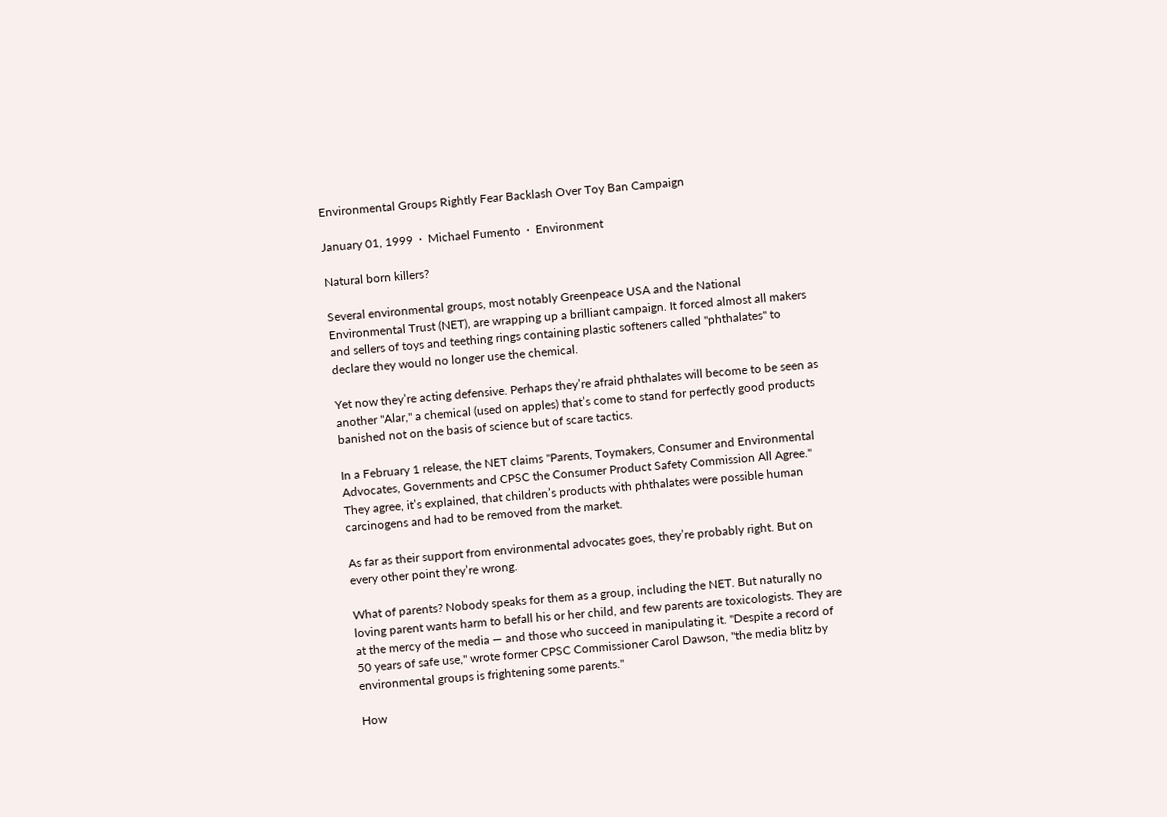Environmental Groups Rightly Fear Backlash Over Toy Ban Campaign

January 01, 1999  ·  Michael Fumento  ·  Environment

Natural born killers?

Several environmental groups, most notably Greenpeace USA and the National Environmental Trust (NET), are wrapping up a brilliant campaign. It forced almost all makers and sellers of toys and teething rings containing plastic softeners called "phthalates" to declare they would no longer use the chemical.

Yet now they’re acting defensive. Perhaps they’re afraid phthalates will become to be seen as another "Alar," a chemical (used on apples) that’s come to stand for perfectly good products banished not on the basis of science but of scare tactics.

In a February 1 release, the NET claims "Parents, Toymakers, Consumer and Environmental Advocates, Governments and CPSC the Consumer Product Safety Commission All Agree." They agree, it’s explained, that children’s products with phthalates were possible human carcinogens and had to be removed from the market.

As far as their support from environmental advocates goes, they’re probably right. But on every other point they’re wrong.

What of parents? Nobody speaks for them as a group, including the NET. But naturally no loving parent wants harm to befall his or her child, and few parents are toxicologists. They are at the mercy of the media — and those who succeed in manipulating it. "Despite a record of 50 years of safe use," wrote former CPSC Commissioner Carol Dawson, "the media blitz by environmental groups is frightening some parents."

How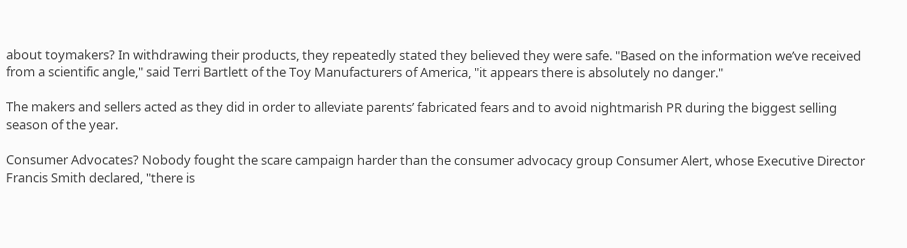about toymakers? In withdrawing their products, they repeatedly stated they believed they were safe. "Based on the information we’ve received from a scientific angle," said Terri Bartlett of the Toy Manufacturers of America, "it appears there is absolutely no danger."

The makers and sellers acted as they did in order to alleviate parents’ fabricated fears and to avoid nightmarish PR during the biggest selling season of the year.

Consumer Advocates? Nobody fought the scare campaign harder than the consumer advocacy group Consumer Alert, whose Executive Director Francis Smith declared, "there is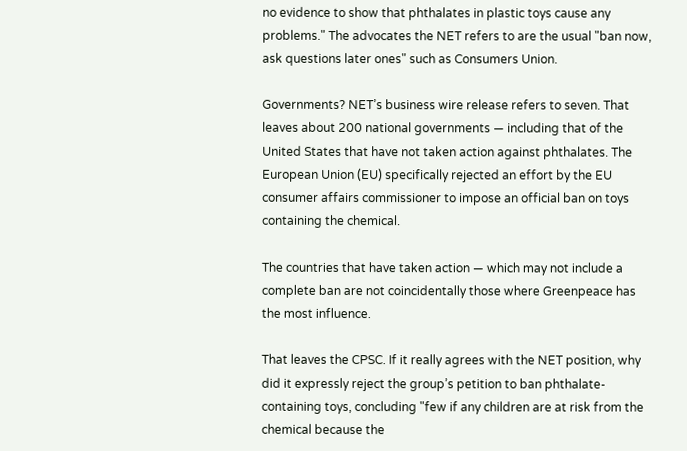no evidence to show that phthalates in plastic toys cause any problems." The advocates the NET refers to are the usual "ban now, ask questions later ones" such as Consumers Union.

Governments? NET’s business wire release refers to seven. That leaves about 200 national governments — including that of the United States that have not taken action against phthalates. The European Union (EU) specifically rejected an effort by the EU consumer affairs commissioner to impose an official ban on toys containing the chemical.

The countries that have taken action — which may not include a complete ban are not coincidentally those where Greenpeace has the most influence.

That leaves the CPSC. If it really agrees with the NET position, why did it expressly reject the group’s petition to ban phthalate-containing toys, concluding "few if any children are at risk from the chemical because the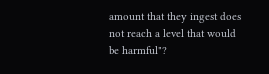amount that they ingest does not reach a level that would be harmful"?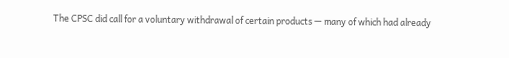The CPSC did call for a voluntary withdrawal of certain products — many of which had already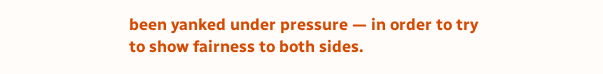been yanked under pressure — in order to try to show fairness to both sides.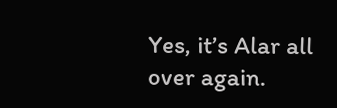Yes, it’s Alar all over again.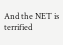And the NET is terrified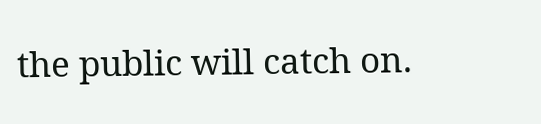the public will catch on.